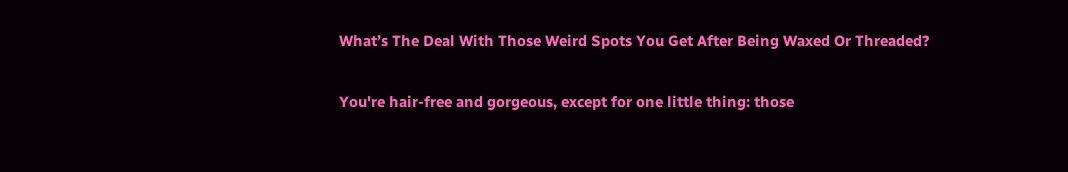What’s The Deal With Those Weird Spots You Get After Being Waxed Or Threaded?

You're hair-free and gorgeous, except for one little thing: those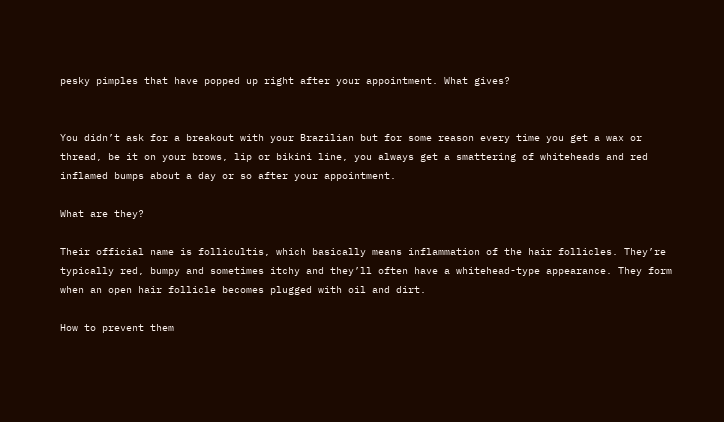pesky pimples that have popped up right after your appointment. What gives?


You didn’t ask for a breakout with your Brazilian but for some reason every time you get a wax or thread, be it on your brows, lip or bikini line, you always get a smattering of whiteheads and red inflamed bumps about a day or so after your appointment.

What are they?

Their official name is follicultis, which basically means inflammation of the hair follicles. They’re typically red, bumpy and sometimes itchy and they’ll often have a whitehead-type appearance. They form when an open hair follicle becomes plugged with oil and dirt.

How to prevent them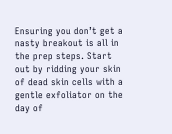Ensuring you don’t get a nasty breakout is all in the prep steps. Start out by ridding your skin of dead skin cells with a gentle exfoliator on the day of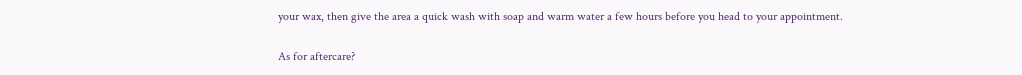your wax, then give the area a quick wash with soap and warm water a few hours before you head to your appointment.

As for aftercare?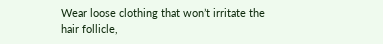Wear loose clothing that won’t irritate the hair follicle,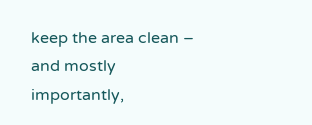keep the area clean – and mostly importantly,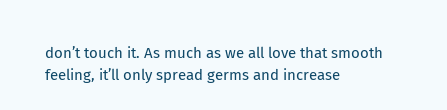don’t touch it. As much as we all love that smooth feeling, it’ll only spread germs and increase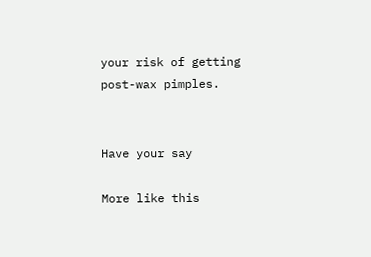your risk of getting post-wax pimples.


Have your say

More like this